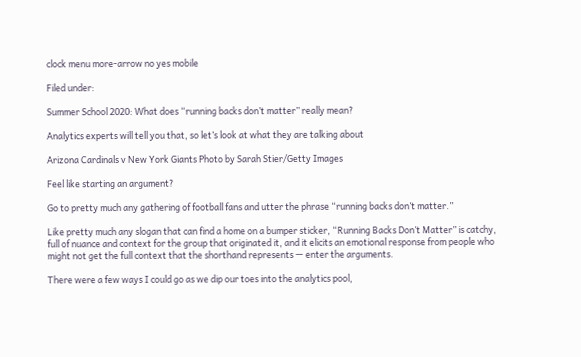clock menu more-arrow no yes mobile

Filed under:

Summer School 2020: What does “running backs don’t matter” really mean?

Analytics experts will tell you that, so let’s look at what they are talking about

Arizona Cardinals v New York Giants Photo by Sarah Stier/Getty Images

Feel like starting an argument?

Go to pretty much any gathering of football fans and utter the phrase “running backs don’t matter.”

Like pretty much any slogan that can find a home on a bumper sticker, “Running Backs Don’t Matter” is catchy, full of nuance and context for the group that originated it, and it elicits an emotional response from people who might not get the full context that the shorthand represents — enter the arguments.

There were a few ways I could go as we dip our toes into the analytics pool,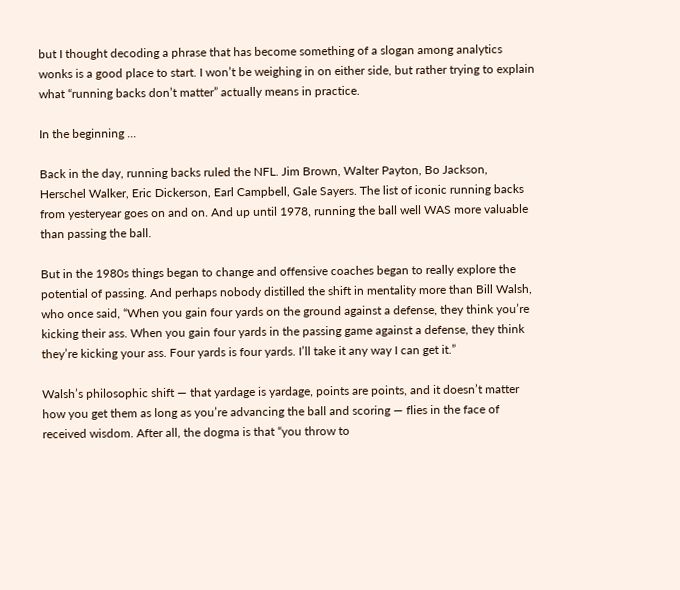but I thought decoding a phrase that has become something of a slogan among analytics wonks is a good place to start. I won’t be weighing in on either side, but rather trying to explain what “running backs don’t matter” actually means in practice.

In the beginning ...

Back in the day, running backs ruled the NFL. Jim Brown, Walter Payton, Bo Jackson, Herschel Walker, Eric Dickerson, Earl Campbell, Gale Sayers. The list of iconic running backs from yesteryear goes on and on. And up until 1978, running the ball well WAS more valuable than passing the ball.

But in the 1980s things began to change and offensive coaches began to really explore the potential of passing. And perhaps nobody distilled the shift in mentality more than Bill Walsh, who once said, “When you gain four yards on the ground against a defense, they think you’re kicking their ass. When you gain four yards in the passing game against a defense, they think they’re kicking your ass. Four yards is four yards. I’ll take it any way I can get it.”

Walsh’s philosophic shift — that yardage is yardage, points are points, and it doesn’t matter how you get them as long as you’re advancing the ball and scoring — flies in the face of received wisdom. After all, the dogma is that “you throw to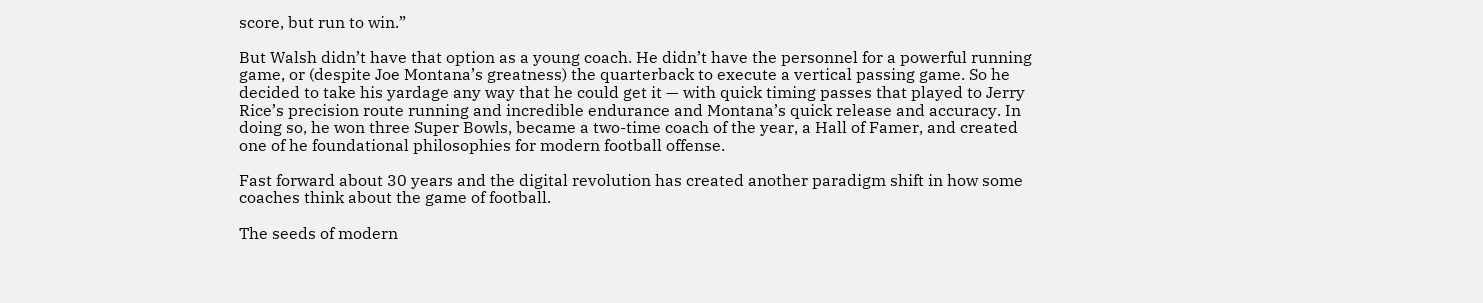score, but run to win.”

But Walsh didn’t have that option as a young coach. He didn’t have the personnel for a powerful running game, or (despite Joe Montana’s greatness) the quarterback to execute a vertical passing game. So he decided to take his yardage any way that he could get it — with quick timing passes that played to Jerry Rice’s precision route running and incredible endurance and Montana’s quick release and accuracy. In doing so, he won three Super Bowls, became a two-time coach of the year, a Hall of Famer, and created one of he foundational philosophies for modern football offense.

Fast forward about 30 years and the digital revolution has created another paradigm shift in how some coaches think about the game of football.

The seeds of modern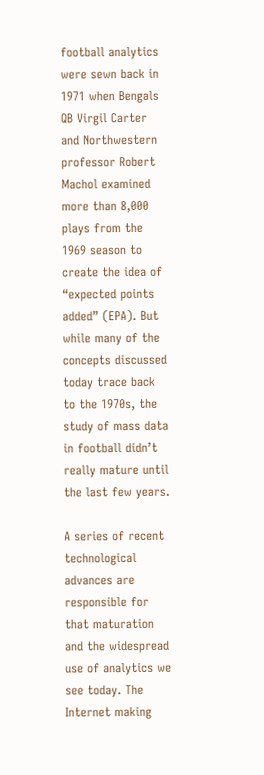football analytics were sewn back in 1971 when Bengals QB Virgil Carter and Northwestern professor Robert Machol examined more than 8,000 plays from the 1969 season to create the idea of “expected points added” (EPA). But while many of the concepts discussed today trace back to the 1970s, the study of mass data in football didn’t really mature until the last few years.

A series of recent technological advances are responsible for that maturation and the widespread use of analytics we see today. The Internet making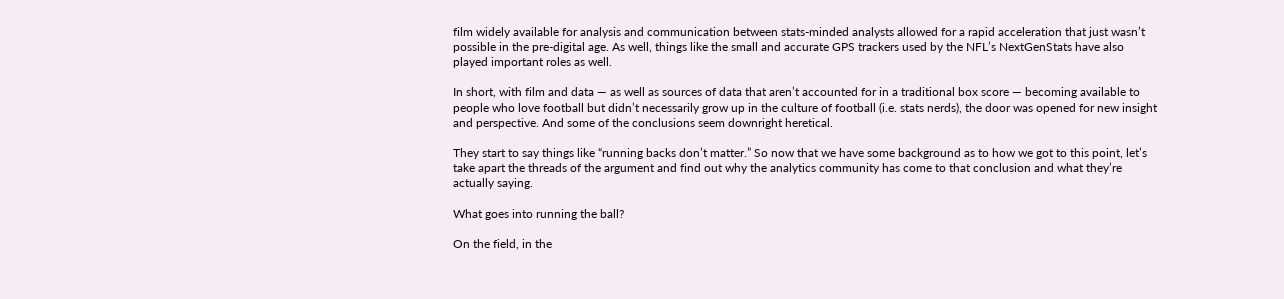film widely available for analysis and communication between stats-minded analysts allowed for a rapid acceleration that just wasn’t possible in the pre-digital age. As well, things like the small and accurate GPS trackers used by the NFL’s NextGenStats have also played important roles as well.

In short, with film and data — as well as sources of data that aren’t accounted for in a traditional box score — becoming available to people who love football but didn’t necessarily grow up in the culture of football (i.e. stats nerds), the door was opened for new insight and perspective. And some of the conclusions seem downright heretical.

They start to say things like “running backs don’t matter.” So now that we have some background as to how we got to this point, let’s take apart the threads of the argument and find out why the analytics community has come to that conclusion and what they’re actually saying.

What goes into running the ball?

On the field, in the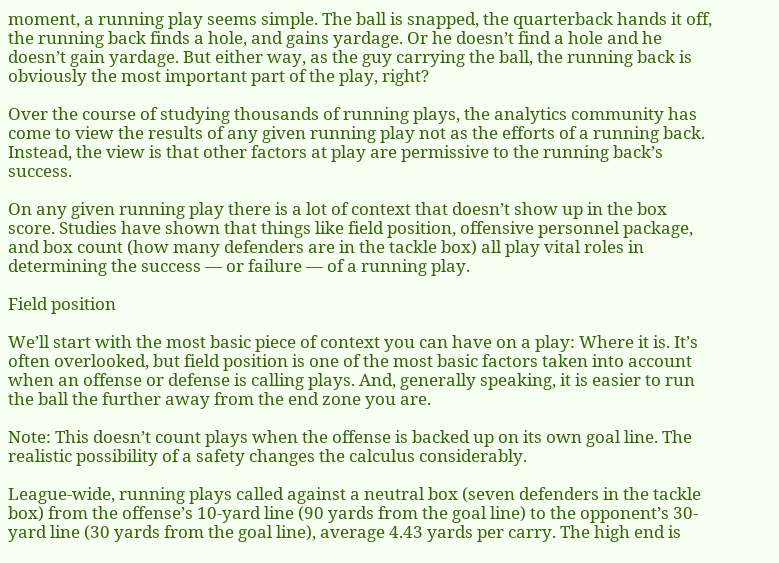moment, a running play seems simple. The ball is snapped, the quarterback hands it off, the running back finds a hole, and gains yardage. Or he doesn’t find a hole and he doesn’t gain yardage. But either way, as the guy carrying the ball, the running back is obviously the most important part of the play, right?

Over the course of studying thousands of running plays, the analytics community has come to view the results of any given running play not as the efforts of a running back. Instead, the view is that other factors at play are permissive to the running back’s success.

On any given running play there is a lot of context that doesn’t show up in the box score. Studies have shown that things like field position, offensive personnel package, and box count (how many defenders are in the tackle box) all play vital roles in determining the success — or failure — of a running play.

Field position

We’ll start with the most basic piece of context you can have on a play: Where it is. It’s often overlooked, but field position is one of the most basic factors taken into account when an offense or defense is calling plays. And, generally speaking, it is easier to run the ball the further away from the end zone you are.

Note: This doesn’t count plays when the offense is backed up on its own goal line. The realistic possibility of a safety changes the calculus considerably.

League-wide, running plays called against a neutral box (seven defenders in the tackle box) from the offense’s 10-yard line (90 yards from the goal line) to the opponent’s 30-yard line (30 yards from the goal line), average 4.43 yards per carry. The high end is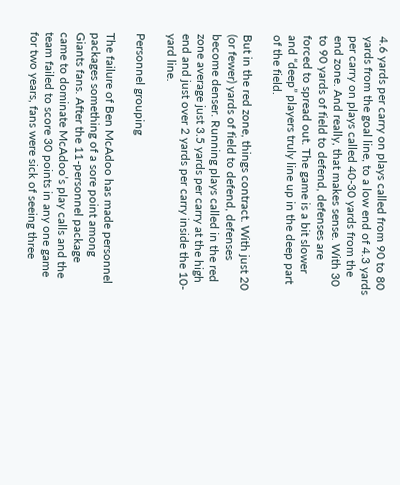4.6 yards per carry on plays called from 90 to 80 yards from the goal line, to a low end of 4.3 yards per carry on plays called 40-30 yards from the end zone. And really, that makes sense. With 30 to 90 yards of field to defend, defenses are forced to spread out. The game is a bit slower and “deep” players truly line up in the deep part of the field.

But in the red zone, things contract. With just 20 (or fewer) yards of field to defend, defenses become denser. Running plays called in the red zone average just 3.5 yards per carry at the high end and just over 2 yards per carry inside the 10-yard line.

Personnel grouping

The failure of Ben McAdoo has made personnel packages something of a sore point among Giants fans. After the 11-personnel package came to dominate McAdoo’s play calls and the team failed to score 30 points in any one game for two years, fans were sick of seeing three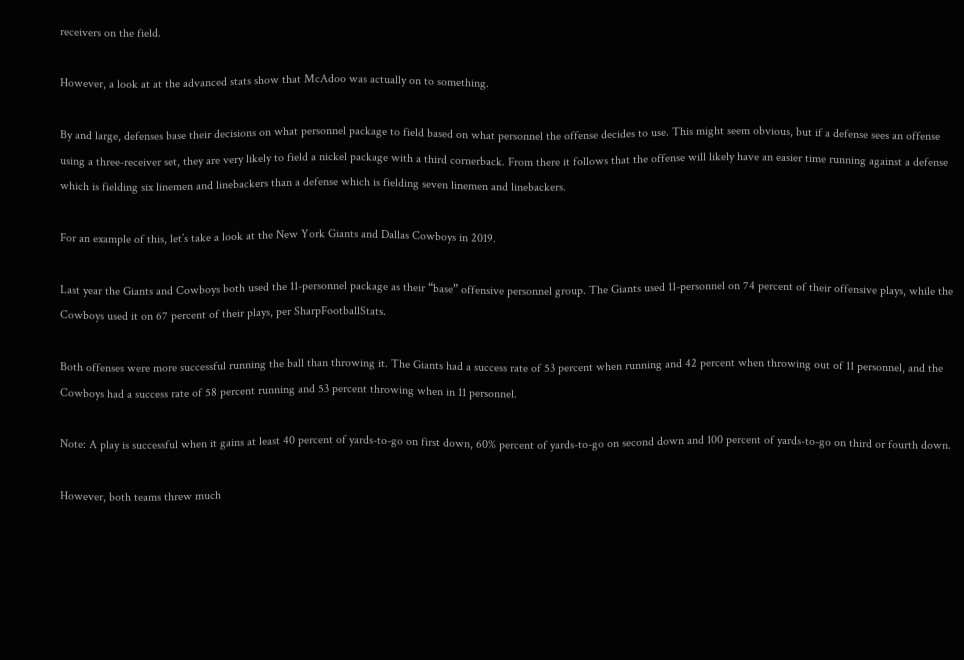receivers on the field.

However, a look at at the advanced stats show that McAdoo was actually on to something.

By and large, defenses base their decisions on what personnel package to field based on what personnel the offense decides to use. This might seem obvious, but if a defense sees an offense using a three-receiver set, they are very likely to field a nickel package with a third cornerback. From there it follows that the offense will likely have an easier time running against a defense which is fielding six linemen and linebackers than a defense which is fielding seven linemen and linebackers.

For an example of this, let’s take a look at the New York Giants and Dallas Cowboys in 2019.

Last year the Giants and Cowboys both used the 11-personnel package as their “base” offensive personnel group. The Giants used 11-personnel on 74 percent of their offensive plays, while the Cowboys used it on 67 percent of their plays, per SharpFootballStats.

Both offenses were more successful running the ball than throwing it. The Giants had a success rate of 53 percent when running and 42 percent when throwing out of 11 personnel, and the Cowboys had a success rate of 58 percent running and 53 percent throwing when in 11 personnel.

Note: A play is successful when it gains at least 40 percent of yards-to-go on first down, 60% percent of yards-to-go on second down and 100 percent of yards-to-go on third or fourth down.

However, both teams threw much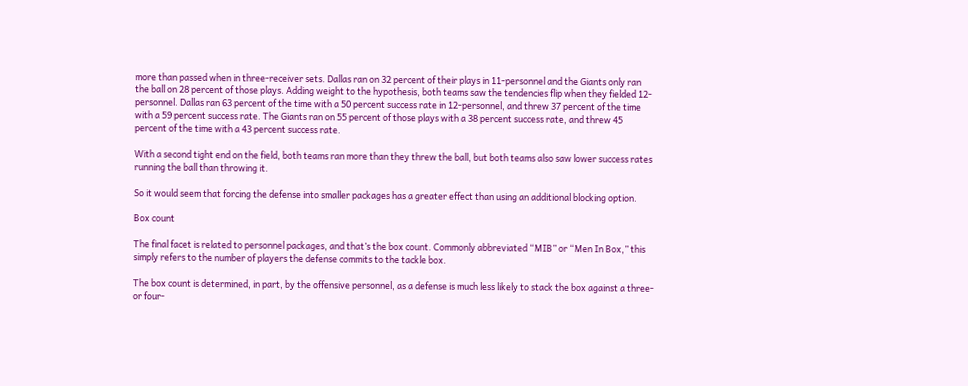more than passed when in three-receiver sets. Dallas ran on 32 percent of their plays in 11-personnel and the Giants only ran the ball on 28 percent of those plays. Adding weight to the hypothesis, both teams saw the tendencies flip when they fielded 12-personnel. Dallas ran 63 percent of the time with a 50 percent success rate in 12-personnel, and threw 37 percent of the time with a 59 percent success rate. The Giants ran on 55 percent of those plays with a 38 percent success rate, and threw 45 percent of the time with a 43 percent success rate.

With a second tight end on the field, both teams ran more than they threw the ball, but both teams also saw lower success rates running the ball than throwing it.

So it would seem that forcing the defense into smaller packages has a greater effect than using an additional blocking option.

Box count

The final facet is related to personnel packages, and that’s the box count. Commonly abbreviated “MIB” or “Men In Box,” this simply refers to the number of players the defense commits to the tackle box.

The box count is determined, in part, by the offensive personnel, as a defense is much less likely to stack the box against a three- or four-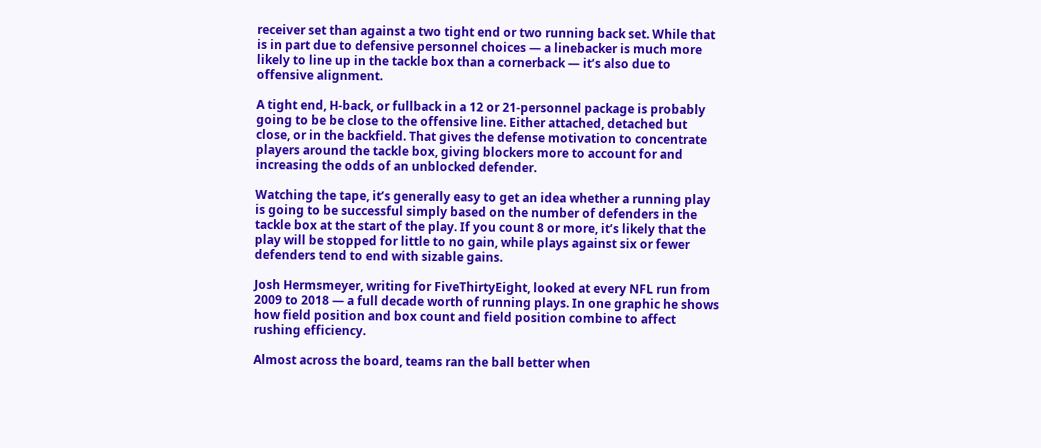receiver set than against a two tight end or two running back set. While that is in part due to defensive personnel choices — a linebacker is much more likely to line up in the tackle box than a cornerback — it’s also due to offensive alignment.

A tight end, H-back, or fullback in a 12 or 21-personnel package is probably going to be be close to the offensive line. Either attached, detached but close, or in the backfield. That gives the defense motivation to concentrate players around the tackle box, giving blockers more to account for and increasing the odds of an unblocked defender.

Watching the tape, it’s generally easy to get an idea whether a running play is going to be successful simply based on the number of defenders in the tackle box at the start of the play. If you count 8 or more, it’s likely that the play will be stopped for little to no gain, while plays against six or fewer defenders tend to end with sizable gains.

Josh Hermsmeyer, writing for FiveThirtyEight, looked at every NFL run from 2009 to 2018 — a full decade worth of running plays. In one graphic he shows how field position and box count and field position combine to affect rushing efficiency.

Almost across the board, teams ran the ball better when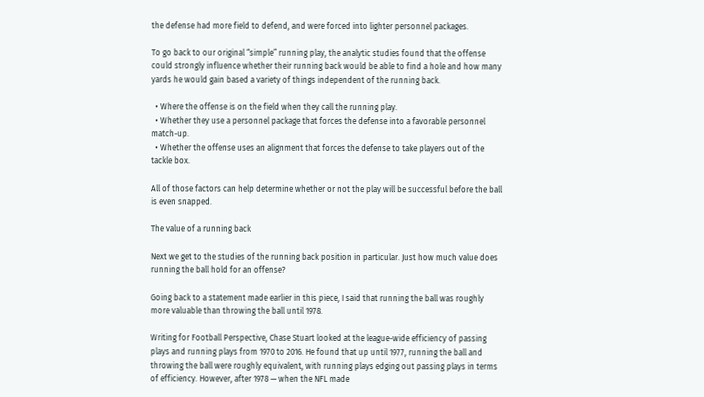the defense had more field to defend, and were forced into lighter personnel packages.

To go back to our original “simple” running play, the analytic studies found that the offense could strongly influence whether their running back would be able to find a hole and how many yards he would gain based a variety of things independent of the running back.

  • Where the offense is on the field when they call the running play.
  • Whether they use a personnel package that forces the defense into a favorable personnel match-up.
  • Whether the offense uses an alignment that forces the defense to take players out of the tackle box.

All of those factors can help determine whether or not the play will be successful before the ball is even snapped.

The value of a running back

Next we get to the studies of the running back position in particular. Just how much value does running the ball hold for an offense?

Going back to a statement made earlier in this piece, I said that running the ball was roughly more valuable than throwing the ball until 1978.

Writing for Football Perspective, Chase Stuart looked at the league-wide efficiency of passing plays and running plays from 1970 to 2016. He found that up until 1977, running the ball and throwing the ball were roughly equivalent, with running plays edging out passing plays in terms of efficiency. However, after 1978 — when the NFL made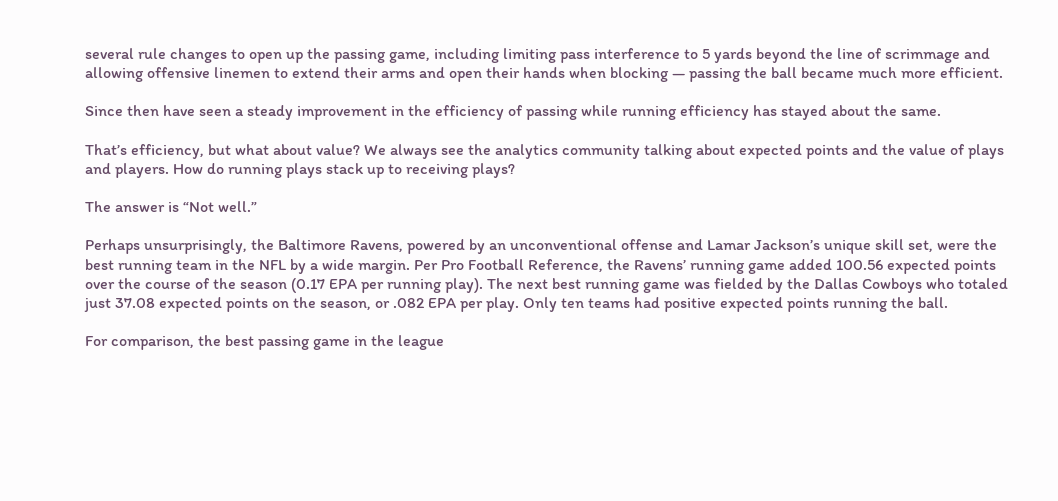several rule changes to open up the passing game, including limiting pass interference to 5 yards beyond the line of scrimmage and allowing offensive linemen to extend their arms and open their hands when blocking — passing the ball became much more efficient.

Since then have seen a steady improvement in the efficiency of passing while running efficiency has stayed about the same.

That’s efficiency, but what about value? We always see the analytics community talking about expected points and the value of plays and players. How do running plays stack up to receiving plays?

The answer is “Not well.”

Perhaps unsurprisingly, the Baltimore Ravens, powered by an unconventional offense and Lamar Jackson’s unique skill set, were the best running team in the NFL by a wide margin. Per Pro Football Reference, the Ravens’ running game added 100.56 expected points over the course of the season (0.17 EPA per running play). The next best running game was fielded by the Dallas Cowboys who totaled just 37.08 expected points on the season, or .082 EPA per play. Only ten teams had positive expected points running the ball.

For comparison, the best passing game in the league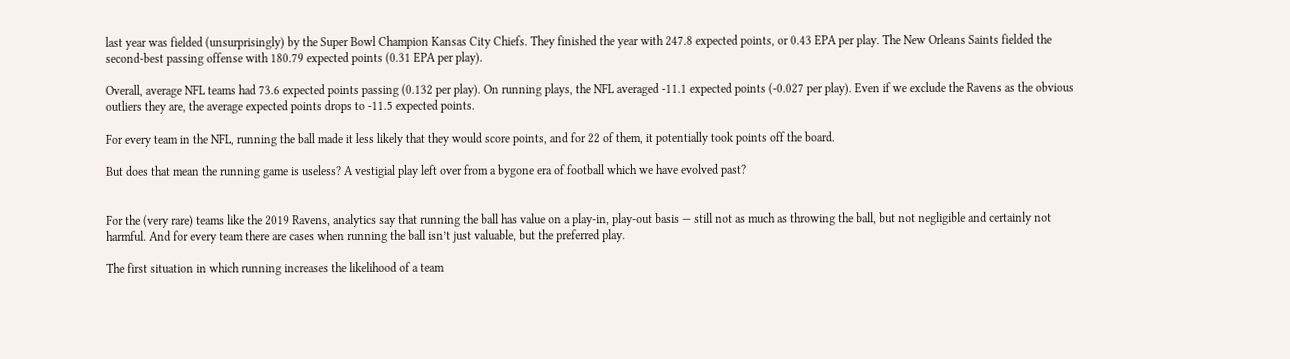last year was fielded (unsurprisingly) by the Super Bowl Champion Kansas City Chiefs. They finished the year with 247.8 expected points, or 0.43 EPA per play. The New Orleans Saints fielded the second-best passing offense with 180.79 expected points (0.31 EPA per play).

Overall, average NFL teams had 73.6 expected points passing (0.132 per play). On running plays, the NFL averaged -11.1 expected points (-0.027 per play). Even if we exclude the Ravens as the obvious outliers they are, the average expected points drops to -11.5 expected points.

For every team in the NFL, running the ball made it less likely that they would score points, and for 22 of them, it potentially took points off the board.

But does that mean the running game is useless? A vestigial play left over from a bygone era of football which we have evolved past?


For the (very rare) teams like the 2019 Ravens, analytics say that running the ball has value on a play-in, play-out basis — still not as much as throwing the ball, but not negligible and certainly not harmful. And for every team there are cases when running the ball isn’t just valuable, but the preferred play.

The first situation in which running increases the likelihood of a team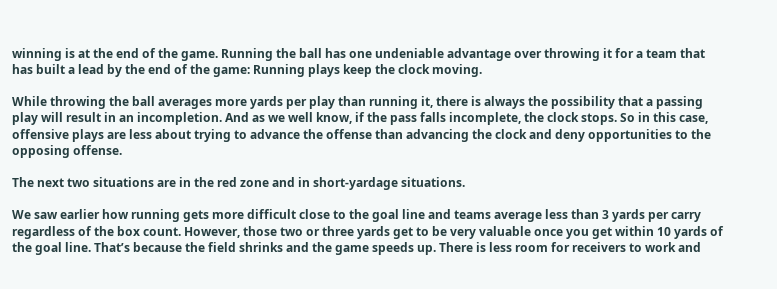winning is at the end of the game. Running the ball has one undeniable advantage over throwing it for a team that has built a lead by the end of the game: Running plays keep the clock moving.

While throwing the ball averages more yards per play than running it, there is always the possibility that a passing play will result in an incompletion. And as we well know, if the pass falls incomplete, the clock stops. So in this case, offensive plays are less about trying to advance the offense than advancing the clock and deny opportunities to the opposing offense.

The next two situations are in the red zone and in short-yardage situations.

We saw earlier how running gets more difficult close to the goal line and teams average less than 3 yards per carry regardless of the box count. However, those two or three yards get to be very valuable once you get within 10 yards of the goal line. That’s because the field shrinks and the game speeds up. There is less room for receivers to work and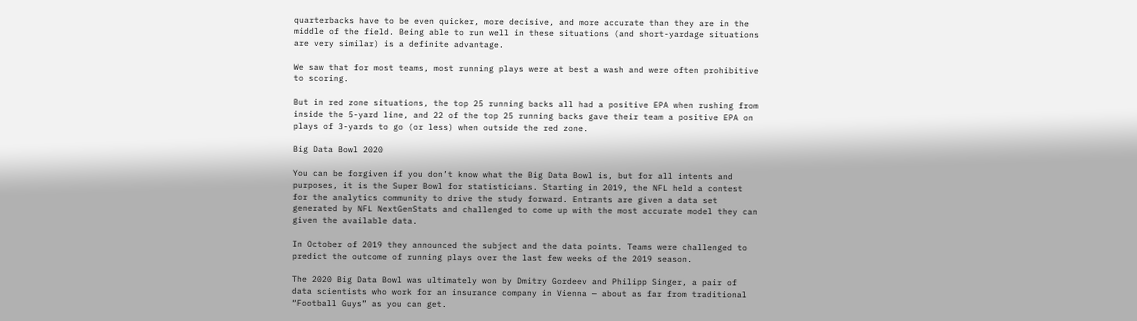quarterbacks have to be even quicker, more decisive, and more accurate than they are in the middle of the field. Being able to run well in these situations (and short-yardage situations are very similar) is a definite advantage.

We saw that for most teams, most running plays were at best a wash and were often prohibitive to scoring.

But in red zone situations, the top 25 running backs all had a positive EPA when rushing from inside the 5-yard line, and 22 of the top 25 running backs gave their team a positive EPA on plays of 3-yards to go (or less) when outside the red zone.

Big Data Bowl 2020

You can be forgiven if you don’t know what the Big Data Bowl is, but for all intents and purposes, it is the Super Bowl for statisticians. Starting in 2019, the NFL held a contest for the analytics community to drive the study forward. Entrants are given a data set generated by NFL NextGenStats and challenged to come up with the most accurate model they can given the available data.

In October of 2019 they announced the subject and the data points. Teams were challenged to predict the outcome of running plays over the last few weeks of the 2019 season.

The 2020 Big Data Bowl was ultimately won by Dmitry Gordeev and Philipp Singer, a pair of data scientists who work for an insurance company in Vienna — about as far from traditional “Football Guys” as you can get.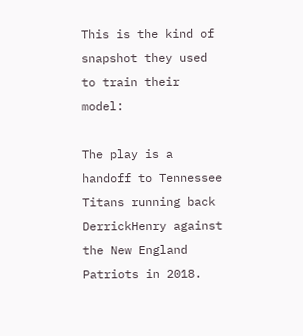This is the kind of snapshot they used to train their model:

The play is a handoff to Tennessee Titans running back DerrickHenry against the New England Patriots in 2018.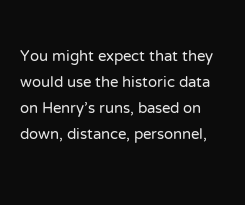You might expect that they would use the historic data on Henry’s runs, based on down, distance, personnel,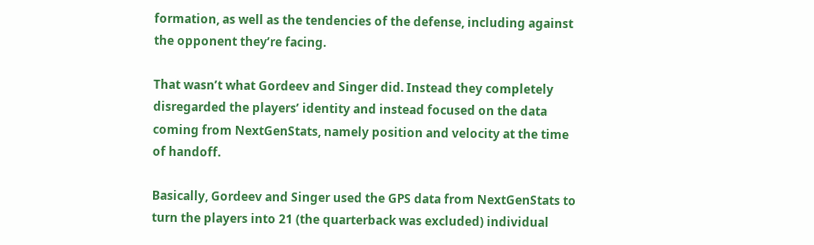formation, as well as the tendencies of the defense, including against the opponent they’re facing.

That wasn’t what Gordeev and Singer did. Instead they completely disregarded the players’ identity and instead focused on the data coming from NextGenStats, namely position and velocity at the time of handoff.

Basically, Gordeev and Singer used the GPS data from NextGenStats to turn the players into 21 (the quarterback was excluded) individual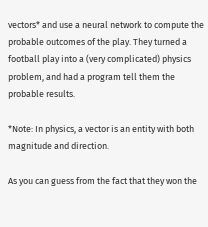vectors* and use a neural network to compute the probable outcomes of the play. They turned a football play into a (very complicated) physics problem, and had a program tell them the probable results.

*Note: In physics, a vector is an entity with both magnitude and direction.

As you can guess from the fact that they won the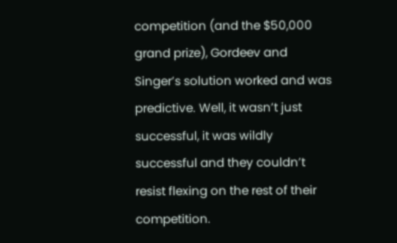competition (and the $50,000 grand prize), Gordeev and Singer’s solution worked and was predictive. Well, it wasn’t just successful, it was wildly successful and they couldn’t resist flexing on the rest of their competition.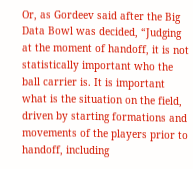Or, as Gordeev said after the Big Data Bowl was decided, “Judging at the moment of handoff, it is not statistically important who the ball carrier is. It is important what is the situation on the field, driven by starting formations and movements of the players prior to handoff, including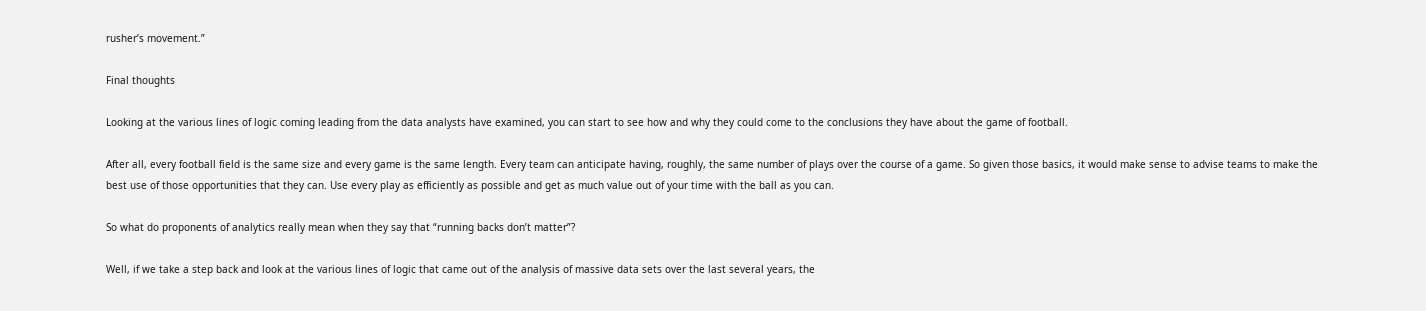rusher’s movement.”

Final thoughts

Looking at the various lines of logic coming leading from the data analysts have examined, you can start to see how and why they could come to the conclusions they have about the game of football.

After all, every football field is the same size and every game is the same length. Every team can anticipate having, roughly, the same number of plays over the course of a game. So given those basics, it would make sense to advise teams to make the best use of those opportunities that they can. Use every play as efficiently as possible and get as much value out of your time with the ball as you can.

So what do proponents of analytics really mean when they say that “running backs don’t matter”?

Well, if we take a step back and look at the various lines of logic that came out of the analysis of massive data sets over the last several years, the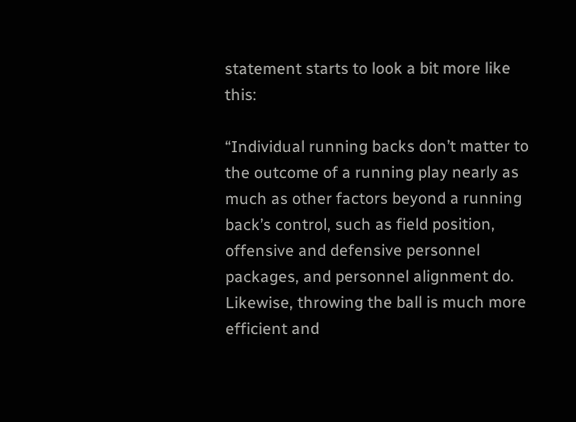statement starts to look a bit more like this:

“Individual running backs don’t matter to the outcome of a running play nearly as much as other factors beyond a running back’s control, such as field position, offensive and defensive personnel packages, and personnel alignment do. Likewise, throwing the ball is much more efficient and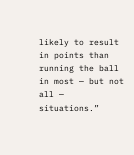likely to result in points than running the ball in most — but not all — situations.”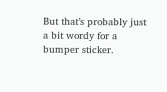But that’s probably just a bit wordy for a bumper sticker.